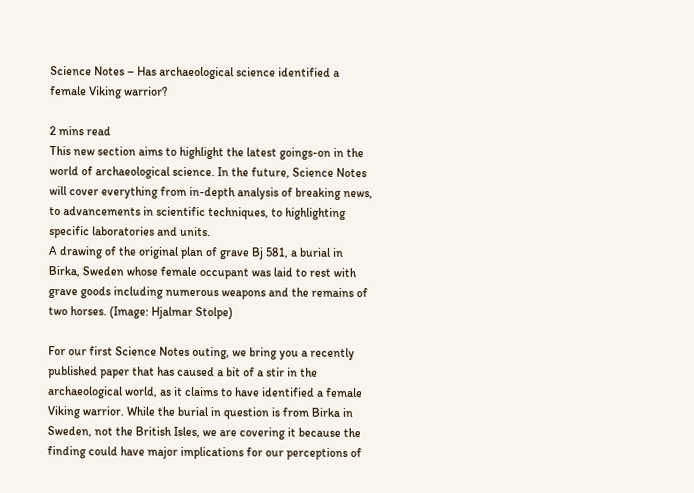Science Notes – Has archaeological science identified a female Viking warrior?

2 mins read
This new section aims to highlight the latest goings-on in the world of archaeological science. In the future, Science Notes will cover everything from in-depth analysis of breaking news, to advancements in scientific techniques, to highlighting specific laboratories and units.
A drawing of the original plan of grave Bj 581, a burial in Birka, Sweden whose female occupant was laid to rest with grave goods including numerous weapons and the remains of two horses. (Image: Hjalmar Stolpe)

For our first Science Notes outing, we bring you a recently published paper that has caused a bit of a stir in the archaeological world, as it claims to have identified a female Viking warrior. While the burial in question is from Birka in Sweden, not the British Isles, we are covering it because the finding could have major implications for our perceptions of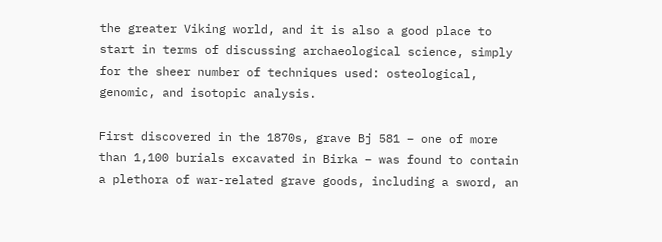the greater Viking world, and it is also a good place to start in terms of discussing archaeological science, simply for the sheer number of techniques used: osteological, genomic, and isotopic analysis.

First discovered in the 1870s, grave Bj 581 – one of more than 1,100 burials excavated in Birka – was found to contain a plethora of war-related grave goods, including a sword, an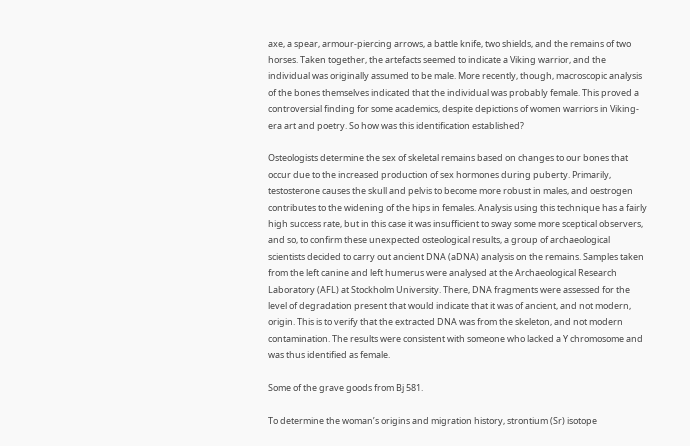axe, a spear, armour-piercing arrows, a battle knife, two shields, and the remains of two horses. Taken together, the artefacts seemed to indicate a Viking warrior, and the individual was originally assumed to be male. More recently, though, macroscopic analysis of the bones themselves indicated that the individual was probably female. This proved a controversial finding for some academics, despite depictions of women warriors in Viking-era art and poetry. So how was this identification established?

Osteologists determine the sex of skeletal remains based on changes to our bones that occur due to the increased production of sex hormones during puberty. Primarily, testosterone causes the skull and pelvis to become more robust in males, and oestrogen contributes to the widening of the hips in females. Analysis using this technique has a fairly high success rate, but in this case it was insufficient to sway some more sceptical observers, and so, to confirm these unexpected osteological results, a group of archaeological scientists decided to carry out ancient DNA (aDNA) analysis on the remains. Samples taken from the left canine and left humerus were analysed at the Archaeological Research Laboratory (AFL) at Stockholm University. There, DNA fragments were assessed for the level of degradation present that would indicate that it was of ancient, and not modern, origin. This is to verify that the extracted DNA was from the skeleton, and not modern contamination. The results were consistent with someone who lacked a Y chromosome and was thus identified as female.

Some of the grave goods from Bj 581.

To determine the woman’s origins and migration history, strontium (Sr) isotope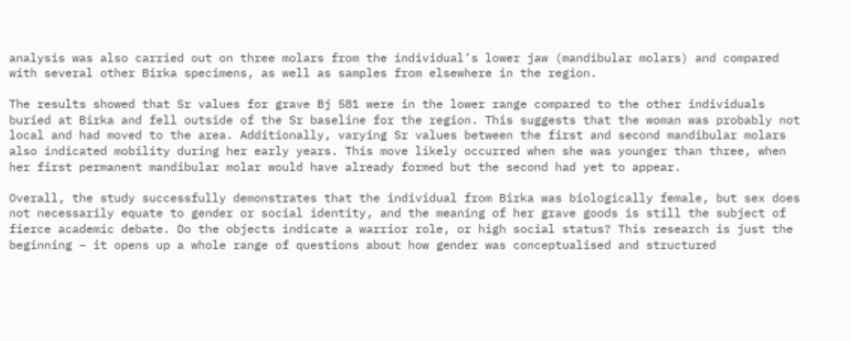analysis was also carried out on three molars from the individual’s lower jaw (mandibular molars) and compared with several other Birka specimens, as well as samples from elsewhere in the region.

The results showed that Sr values for grave Bj 581 were in the lower range compared to the other individuals buried at Birka and fell outside of the Sr baseline for the region. This suggests that the woman was probably not local and had moved to the area. Additionally, varying Sr values between the first and second mandibular molars also indicated mobility during her early years. This move likely occurred when she was younger than three, when her first permanent mandibular molar would have already formed but the second had yet to appear.

Overall, the study successfully demonstrates that the individual from Birka was biologically female, but sex does not necessarily equate to gender or social identity, and the meaning of her grave goods is still the subject of fierce academic debate. Do the objects indicate a warrior role, or high social status? This research is just the beginning – it opens up a whole range of questions about how gender was conceptualised and structured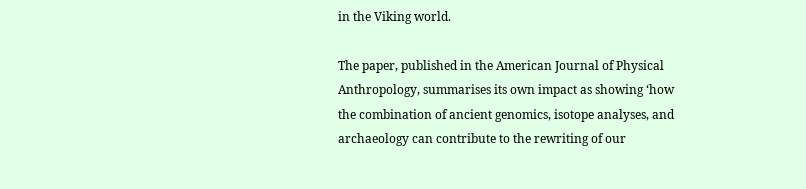in the Viking world.

The paper, published in the American Journal of Physical Anthropology, summarises its own impact as showing ‘how the combination of ancient genomics, isotope analyses, and archaeology can contribute to the rewriting of our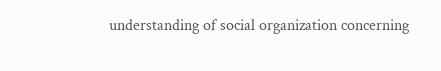understanding of social organization concerning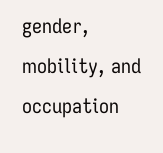gender, mobility, and occupation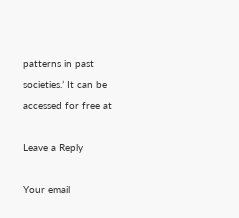patterns in past societies.’ It can be accessed for free at

Leave a Reply

Your email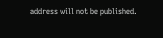address will not be published.